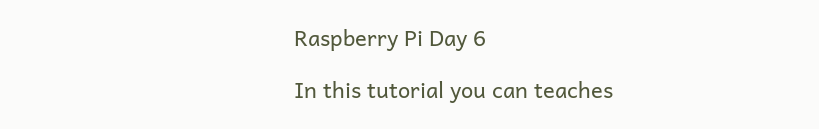Raspberry Pi Day 6

In this tutorial you can teaches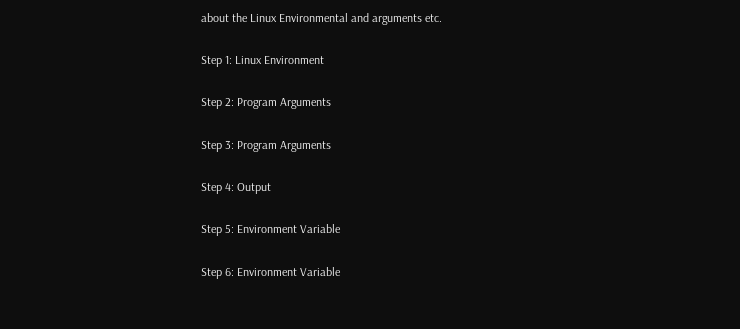about the Linux Environmental and arguments etc.

Step 1: Linux Environment

Step 2: Program Arguments

Step 3: Program Arguments

Step 4: Output

Step 5: Environment Variable

Step 6: Environment Variable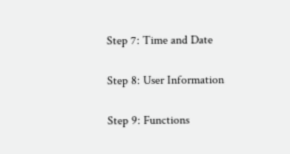Step 7: Time and Date

Step 8: User Information

Step 9: Functions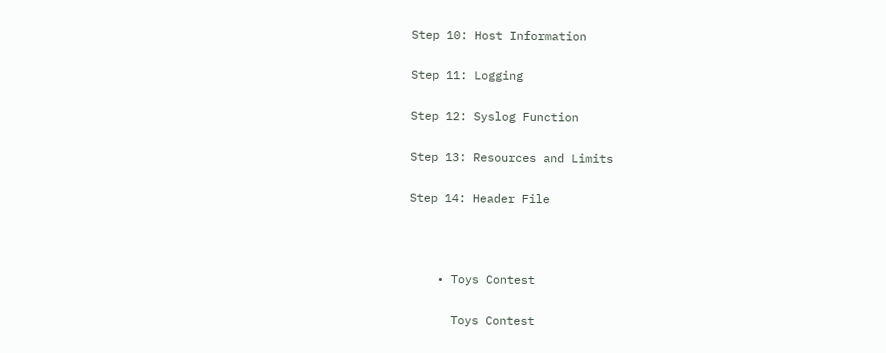Step 10: Host Information

Step 11: Logging

Step 12: Syslog Function

Step 13: Resources and Limits

Step 14: Header File



    • Toys Contest

      Toys Contest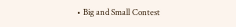• Big and Small Contest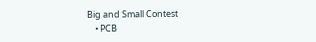Big and Small Contest
    • PCB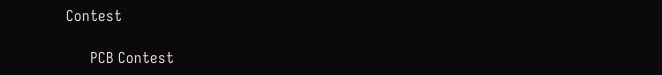Contest

      PCB Contest